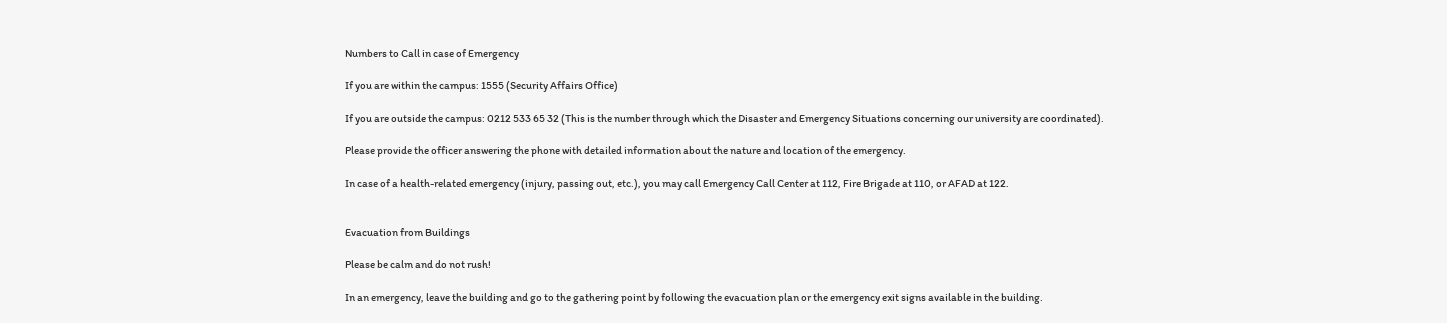Numbers to Call in case of Emergency

If you are within the campus: 1555 (Security Affairs Office)

If you are outside the campus: 0212 533 65 32 (This is the number through which the Disaster and Emergency Situations concerning our university are coordinated).

Please provide the officer answering the phone with detailed information about the nature and location of the emergency.

In case of a health-related emergency (injury, passing out, etc.), you may call Emergency Call Center at 112, Fire Brigade at 110, or AFAD at 122.


Evacuation from Buildings

Please be calm and do not rush!

In an emergency, leave the building and go to the gathering point by following the evacuation plan or the emergency exit signs available in the building.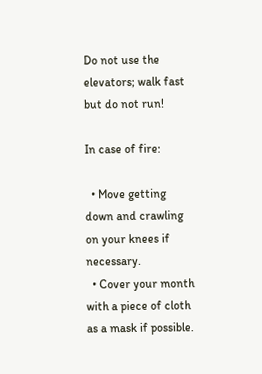Do not use the elevators; walk fast but do not run!

In case of fire:

  • Move getting down and crawling on your knees if necessary.
  • Cover your month with a piece of cloth as a mask if possible.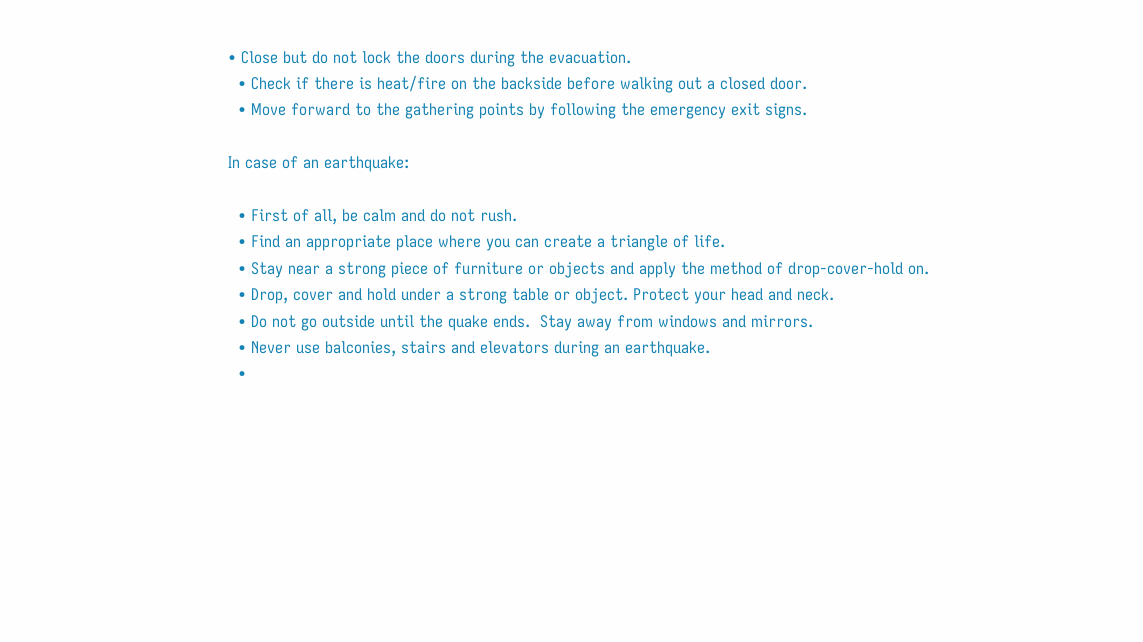• Close but do not lock the doors during the evacuation.
  • Check if there is heat/fire on the backside before walking out a closed door.
  • Move forward to the gathering points by following the emergency exit signs.

In case of an earthquake:

  • First of all, be calm and do not rush.
  • Find an appropriate place where you can create a triangle of life.
  • Stay near a strong piece of furniture or objects and apply the method of drop-cover-hold on.
  • Drop, cover and hold under a strong table or object. Protect your head and neck.
  • Do not go outside until the quake ends.  Stay away from windows and mirrors.
  • Never use balconies, stairs and elevators during an earthquake.
  •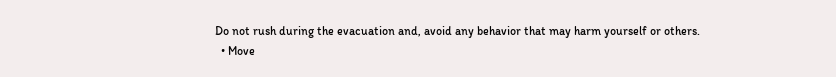Do not rush during the evacuation and, avoid any behavior that may harm yourself or others.
  • Move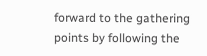forward to the gathering points by following the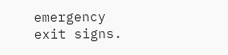emergency exit signs.